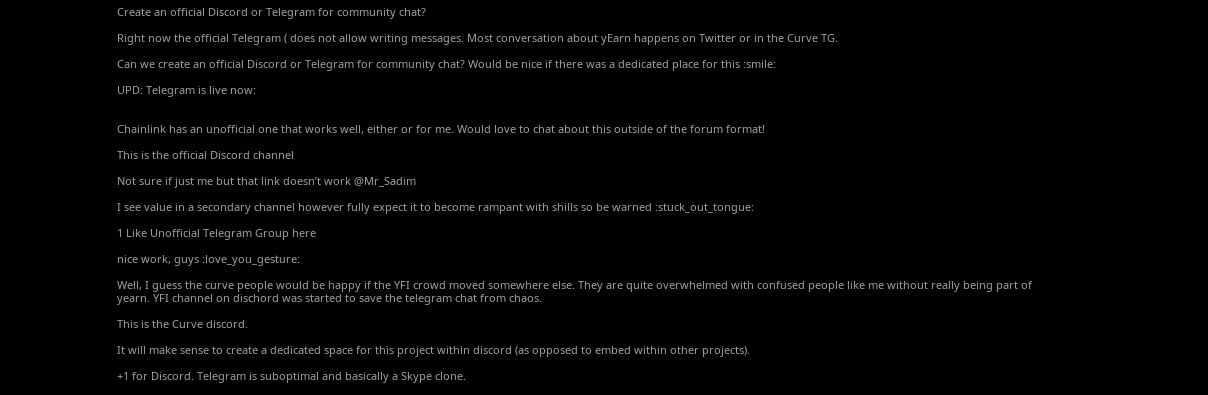Create an official Discord or Telegram for community chat?

Right now the official Telegram ( does not allow writing messages. Most conversation about yEarn happens on Twitter or in the Curve TG.

Can we create an official Discord or Telegram for community chat? Would be nice if there was a dedicated place for this :smile:

UPD: Telegram is live now:


Chainlink has an unofficial one that works well, either or for me. Would love to chat about this outside of the forum format!

This is the official Discord channel

Not sure if just me but that link doesn’t work @Mr_Sadim

I see value in a secondary channel however fully expect it to become rampant with shills so be warned :stuck_out_tongue:

1 Like Unofficial Telegram Group here

nice work, guys :love_you_gesture:

Well, I guess the curve people would be happy if the YFI crowd moved somewhere else. They are quite overwhelmed with confused people like me without really being part of yearn. YFI channel on dischord was started to save the telegram chat from chaos.

This is the Curve discord.

It will make sense to create a dedicated space for this project within discord (as opposed to embed within other projects).

+1 for Discord. Telegram is suboptimal and basically a Skype clone.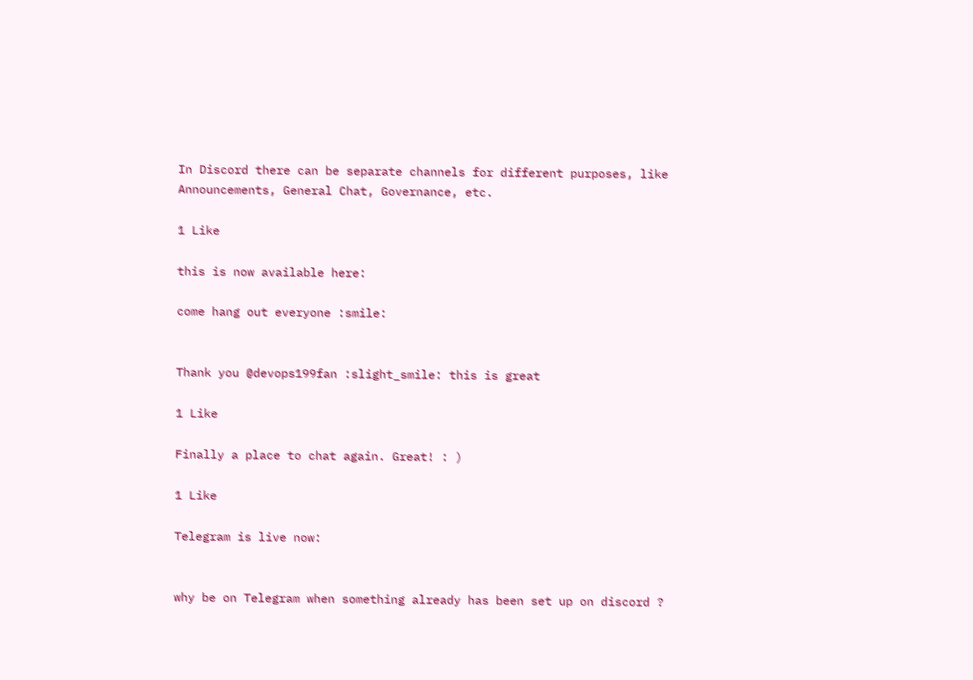In Discord there can be separate channels for different purposes, like Announcements, General Chat, Governance, etc.

1 Like

this is now available here:

come hang out everyone :smile:


Thank you @devops199fan :slight_smile: this is great

1 Like

Finally a place to chat again. Great! : )

1 Like

Telegram is live now:


why be on Telegram when something already has been set up on discord ?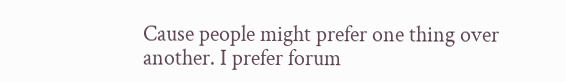Cause people might prefer one thing over another. I prefer forum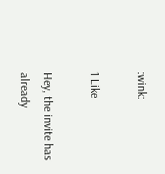:wink:

1 Like

Hey, the invite has already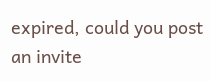expired, could you post an invite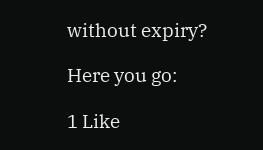without expiry?

Here you go:

1 Like